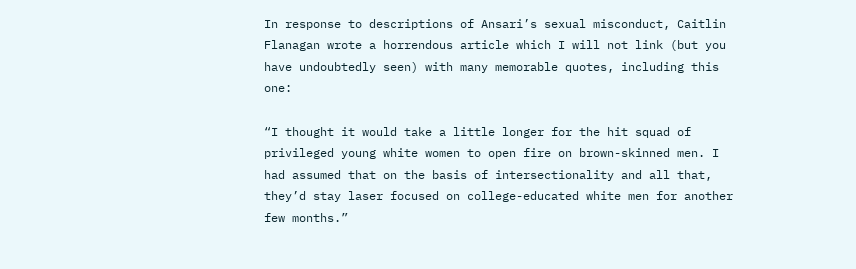In response to descriptions of Ansari’s sexual misconduct, Caitlin Flanagan wrote a horrendous article which I will not link (but you have undoubtedly seen) with many memorable quotes, including this one:

“I thought it would take a little longer for the hit squad of privileged young white women to open fire on brown-skinned men. I had assumed that on the basis of intersectionality and all that, they’d stay laser focused on college-educated white men for another few months.”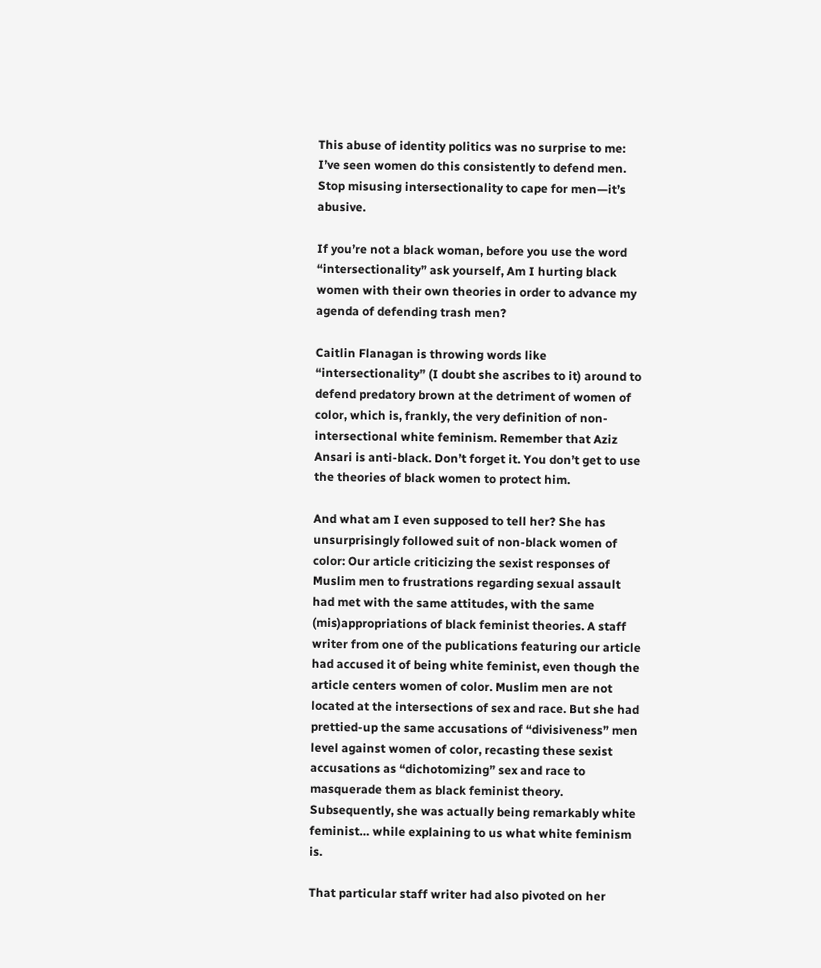This abuse of identity politics was no surprise to me: I’ve seen women do this consistently to defend men. Stop misusing intersectionality to cape for men—it’s abusive.

If you’re not a black woman, before you use the word “intersectionality” ask yourself, Am I hurting black women with their own theories in order to advance my agenda of defending trash men?

Caitlin Flanagan is throwing words like “intersectionality” (I doubt she ascribes to it) around to defend predatory brown at the detriment of women of color, which is, frankly, the very definition of non-intersectional white feminism. Remember that Aziz Ansari is anti-black. Don’t forget it. You don’t get to use the theories of black women to protect him.

And what am I even supposed to tell her? She has unsurprisingly followed suit of non-black women of color: Our article criticizing the sexist responses of Muslim men to frustrations regarding sexual assault had met with the same attitudes, with the same (mis)appropriations of black feminist theories. A staff writer from one of the publications featuring our article had accused it of being white feminist, even though the article centers women of color. Muslim men are not located at the intersections of sex and race. But she had prettied-up the same accusations of “divisiveness” men level against women of color, recasting these sexist accusations as “dichotomizing” sex and race to masquerade them as black feminist theory. Subsequently, she was actually being remarkably white feminist… while explaining to us what white feminism is.

That particular staff writer had also pivoted on her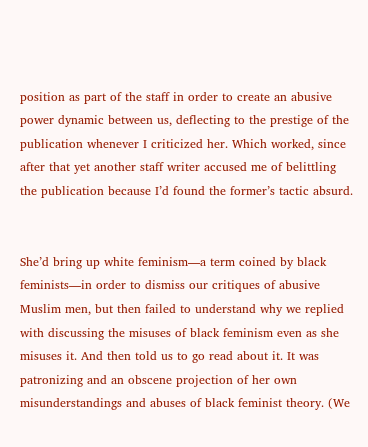position as part of the staff in order to create an abusive power dynamic between us, deflecting to the prestige of the publication whenever I criticized her. Which worked, since after that yet another staff writer accused me of belittling the publication because I’d found the former’s tactic absurd.


She’d bring up white feminism—a term coined by black feminists—in order to dismiss our critiques of abusive Muslim men, but then failed to understand why we replied with discussing the misuses of black feminism even as she misuses it. And then told us to go read about it. It was patronizing and an obscene projection of her own misunderstandings and abuses of black feminist theory. (We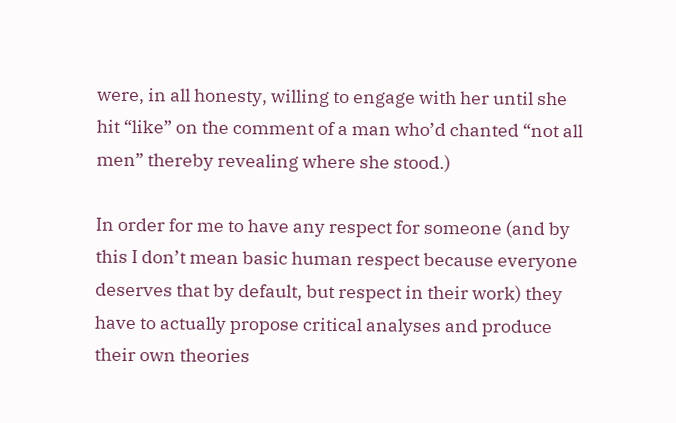were, in all honesty, willing to engage with her until she hit “like” on the comment of a man who’d chanted “not all men” thereby revealing where she stood.)

In order for me to have any respect for someone (and by this I don’t mean basic human respect because everyone deserves that by default, but respect in their work) they have to actually propose critical analyses and produce their own theories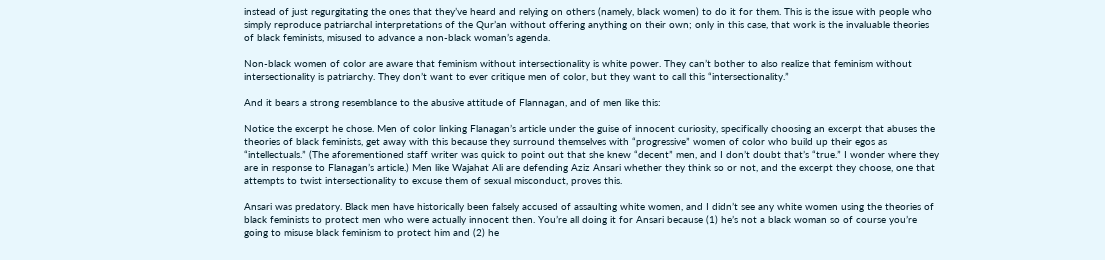instead of just regurgitating the ones that they’ve heard and relying on others (namely, black women) to do it for them. This is the issue with people who simply reproduce patriarchal interpretations of the Qur’an without offering anything on their own; only in this case, that work is the invaluable theories of black feminists, misused to advance a non-black woman’s agenda.

Non-black women of color are aware that feminism without intersectionality is white power. They can’t bother to also realize that feminism without intersectionality is patriarchy. They don’t want to ever critique men of color, but they want to call this “intersectionality.”

And it bears a strong resemblance to the abusive attitude of Flannagan, and of men like this:

Notice the excerpt he chose. Men of color linking Flanagan’s article under the guise of innocent curiosity, specifically choosing an excerpt that abuses the theories of black feminists, get away with this because they surround themselves with “progressive” women of color who build up their egos as “intellectuals.” (The aforementioned staff writer was quick to point out that she knew “decent” men, and I don’t doubt that’s “true.” I wonder where they are in response to Flanagan’s article.) Men like Wajahat Ali are defending Aziz Ansari whether they think so or not, and the excerpt they choose, one that attempts to twist intersectionality to excuse them of sexual misconduct, proves this.

Ansari was predatory. Black men have historically been falsely accused of assaulting white women, and I didn’t see any white women using the theories of black feminists to protect men who were actually innocent then. You’re all doing it for Ansari because (1) he’s not a black woman so of course you’re going to misuse black feminism to protect him and (2) he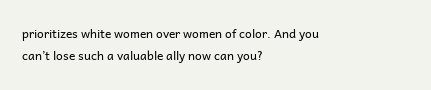prioritizes white women over women of color. And you can’t lose such a valuable ally now can you?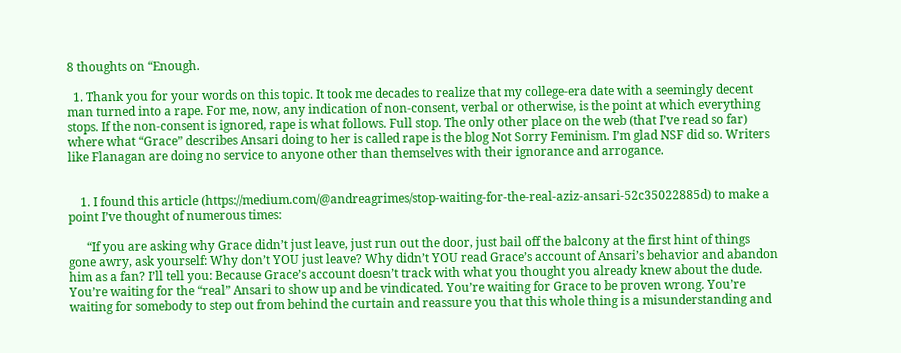8 thoughts on “Enough.

  1. Thank you for your words on this topic. It took me decades to realize that my college-era date with a seemingly decent man turned into a rape. For me, now, any indication of non-consent, verbal or otherwise, is the point at which everything stops. If the non-consent is ignored, rape is what follows. Full stop. The only other place on the web (that I’ve read so far) where what “Grace” describes Ansari doing to her is called rape is the blog Not Sorry Feminism. I’m glad NSF did so. Writers like Flanagan are doing no service to anyone other than themselves with their ignorance and arrogance.


    1. I found this article (https://medium.com/@andreagrimes/stop-waiting-for-the-real-aziz-ansari-52c35022885d) to make a point I’ve thought of numerous times:

      “If you are asking why Grace didn’t just leave, just run out the door, just bail off the balcony at the first hint of things gone awry, ask yourself: Why don’t YOU just leave? Why didn’t YOU read Grace’s account of Ansari’s behavior and abandon him as a fan? I’ll tell you: Because Grace’s account doesn’t track with what you thought you already knew about the dude. You’re waiting for the “real” Ansari to show up and be vindicated. You’re waiting for Grace to be proven wrong. You’re waiting for somebody to step out from behind the curtain and reassure you that this whole thing is a misunderstanding and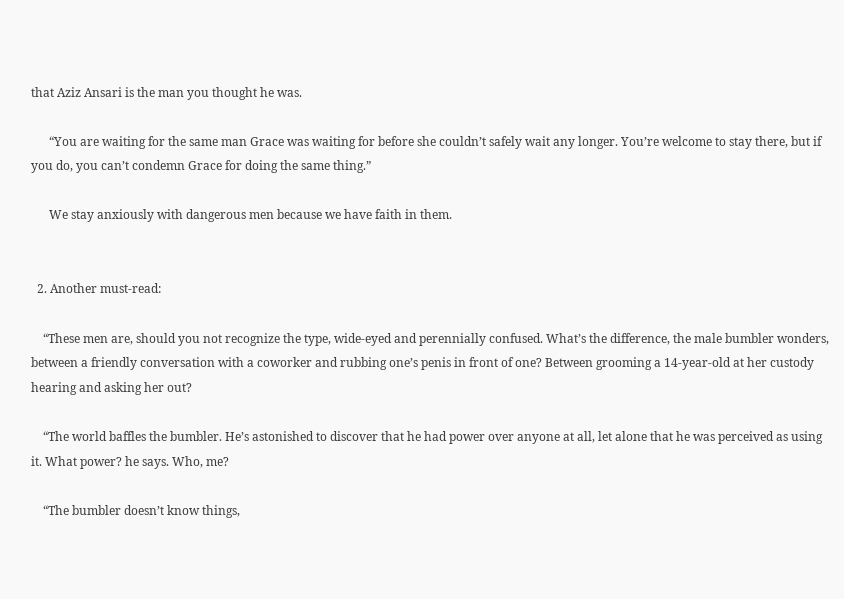that Aziz Ansari is the man you thought he was.

      “You are waiting for the same man Grace was waiting for before she couldn’t safely wait any longer. You’re welcome to stay there, but if you do, you can’t condemn Grace for doing the same thing.”

      We stay anxiously with dangerous men because we have faith in them.


  2. Another must-read:

    “These men are, should you not recognize the type, wide-eyed and perennially confused. What’s the difference, the male bumbler wonders, between a friendly conversation with a coworker and rubbing one’s penis in front of one? Between grooming a 14-year-old at her custody hearing and asking her out?

    “The world baffles the bumbler. He’s astonished to discover that he had power over anyone at all, let alone that he was perceived as using it. What power? he says. Who, me?

    “The bumbler doesn’t know things,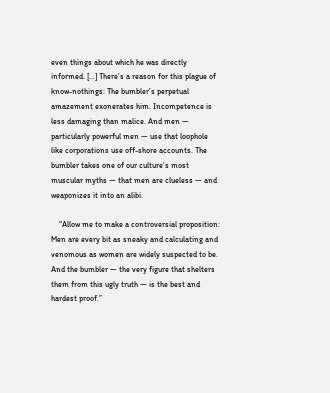even things about which he was directly informed. […] There’s a reason for this plague of know-nothings: The bumbler’s perpetual amazement exonerates him. Incompetence is less damaging than malice. And men — particularly powerful men — use that loophole like corporations use off-shore accounts. The bumbler takes one of our culture’s most muscular myths — that men are clueless — and weaponizes it into an alibi.

    “Allow me to make a controversial proposition: Men are every bit as sneaky and calculating and venomous as women are widely suspected to be. And the bumbler — the very figure that shelters them from this ugly truth — is the best and hardest proof.”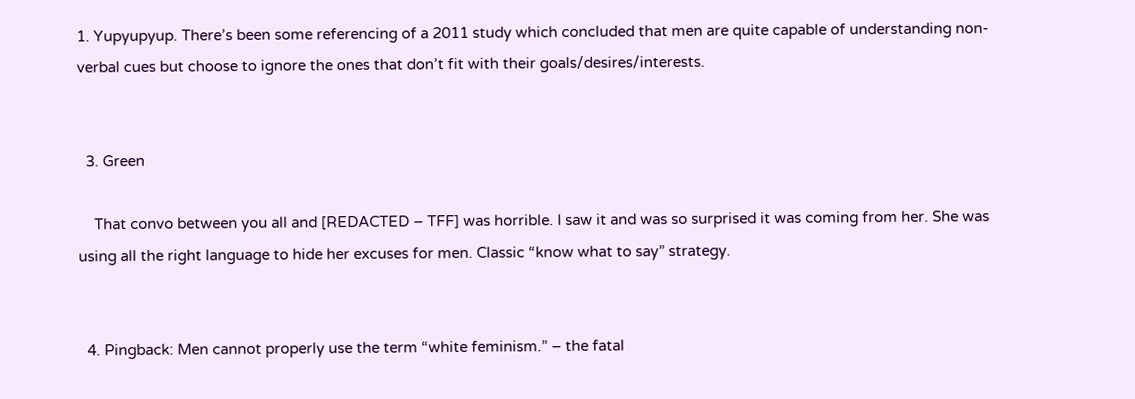1. Yupyupyup. There’s been some referencing of a 2011 study which concluded that men are quite capable of understanding non-verbal cues but choose to ignore the ones that don’t fit with their goals/desires/interests.


  3. Green

    That convo between you all and [REDACTED – TFF] was horrible. I saw it and was so surprised it was coming from her. She was using all the right language to hide her excuses for men. Classic “know what to say” strategy.


  4. Pingback: Men cannot properly use the term “white feminism.” – the fatal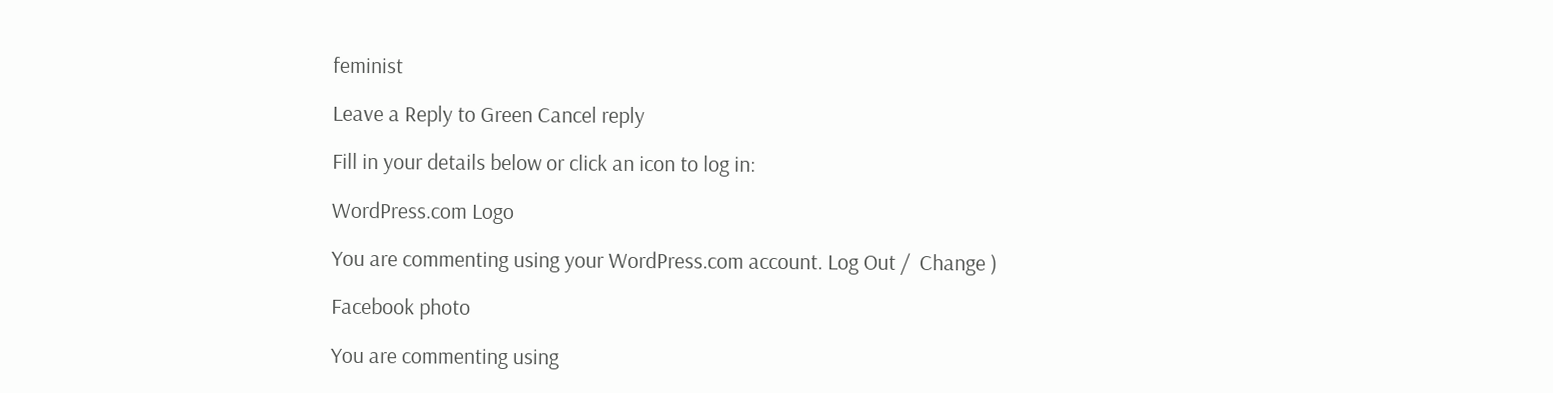feminist

Leave a Reply to Green Cancel reply

Fill in your details below or click an icon to log in:

WordPress.com Logo

You are commenting using your WordPress.com account. Log Out /  Change )

Facebook photo

You are commenting using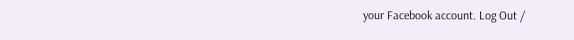your Facebook account. Log Out /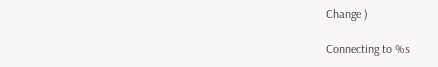Change )

Connecting to %s